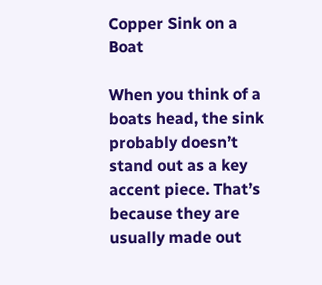Copper Sink on a Boat

When you think of a boats head, the sink probably doesn’t stand out as a key accent piece. That’s because they are usually made out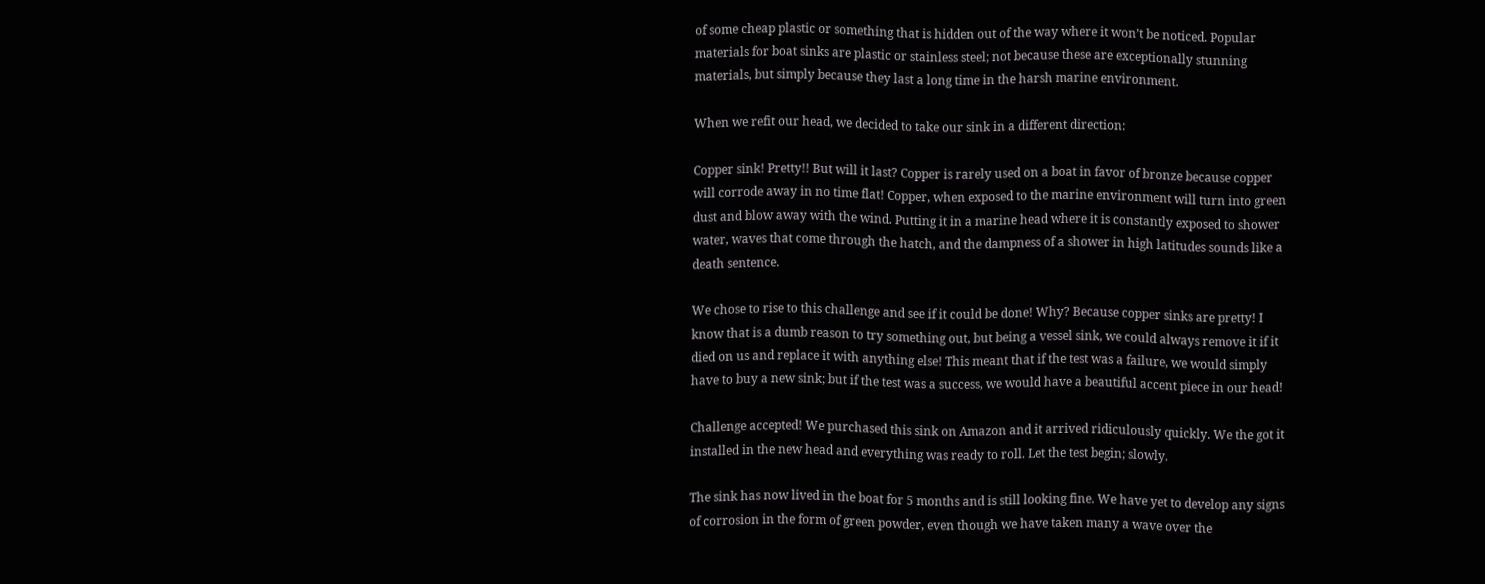of some cheap plastic or something that is hidden out of the way where it won’t be noticed. Popular materials for boat sinks are plastic or stainless steel; not because these are exceptionally stunning materials, but simply because they last a long time in the harsh marine environment.

When we refit our head, we decided to take our sink in a different direction:

Copper sink! Pretty!! But will it last? Copper is rarely used on a boat in favor of bronze because copper will corrode away in no time flat! Copper, when exposed to the marine environment will turn into green dust and blow away with the wind. Putting it in a marine head where it is constantly exposed to shower water, waves that come through the hatch, and the dampness of a shower in high latitudes sounds like a death sentence.

We chose to rise to this challenge and see if it could be done! Why? Because copper sinks are pretty! I know that is a dumb reason to try something out, but being a vessel sink, we could always remove it if it died on us and replace it with anything else! This meant that if the test was a failure, we would simply have to buy a new sink; but if the test was a success, we would have a beautiful accent piece in our head!

Challenge accepted! We purchased this sink on Amazon and it arrived ridiculously quickly. We the got it installed in the new head and everything was ready to roll. Let the test begin; slowly.

The sink has now lived in the boat for 5 months and is still looking fine. We have yet to develop any signs of corrosion in the form of green powder, even though we have taken many a wave over the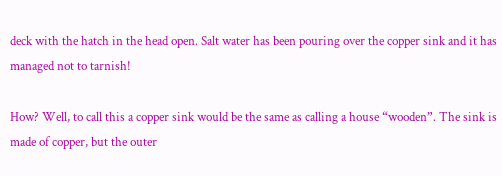deck with the hatch in the head open. Salt water has been pouring over the copper sink and it has managed not to tarnish!

How? Well, to call this a copper sink would be the same as calling a house “wooden”. The sink is made of copper, but the outer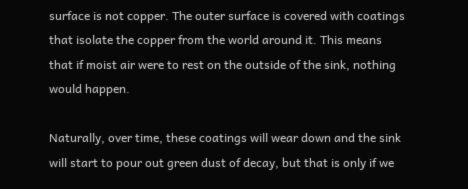surface is not copper. The outer surface is covered with coatings that isolate the copper from the world around it. This means that if moist air were to rest on the outside of the sink, nothing would happen.

Naturally, over time, these coatings will wear down and the sink will start to pour out green dust of decay, but that is only if we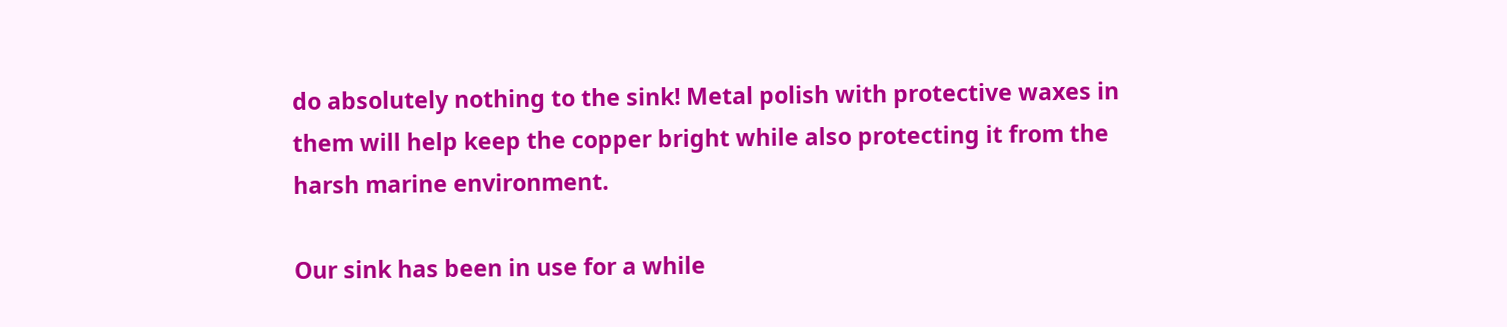do absolutely nothing to the sink! Metal polish with protective waxes in them will help keep the copper bright while also protecting it from the harsh marine environment.

Our sink has been in use for a while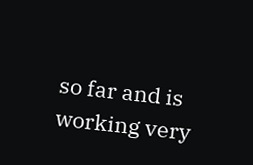so far and is working very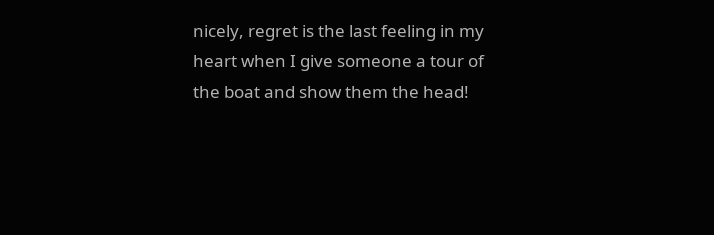nicely, regret is the last feeling in my heart when I give someone a tour of the boat and show them the head!